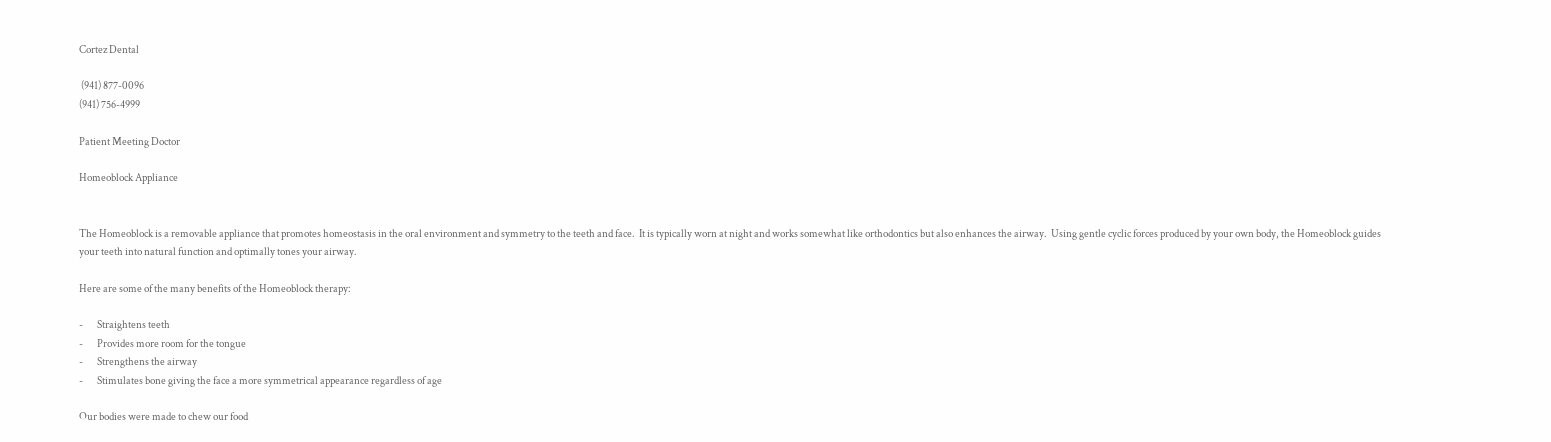Cortez Dental

 (941) 877-0096
(941) 756-4999

Patient Meeting Doctor

Homeoblock Appliance


The Homeoblock is a removable appliance that promotes homeostasis in the oral environment and symmetry to the teeth and face.  It is typically worn at night and works somewhat like orthodontics but also enhances the airway.  Using gentle cyclic forces produced by your own body, the Homeoblock guides your teeth into natural function and optimally tones your airway.

Here are some of the many benefits of the Homeoblock therapy:

-       Straightens teeth
-       Provides more room for the tongue
-       Strengthens the airway
-       Stimulates bone giving the face a more symmetrical appearance regardless of age

Our bodies were made to chew our food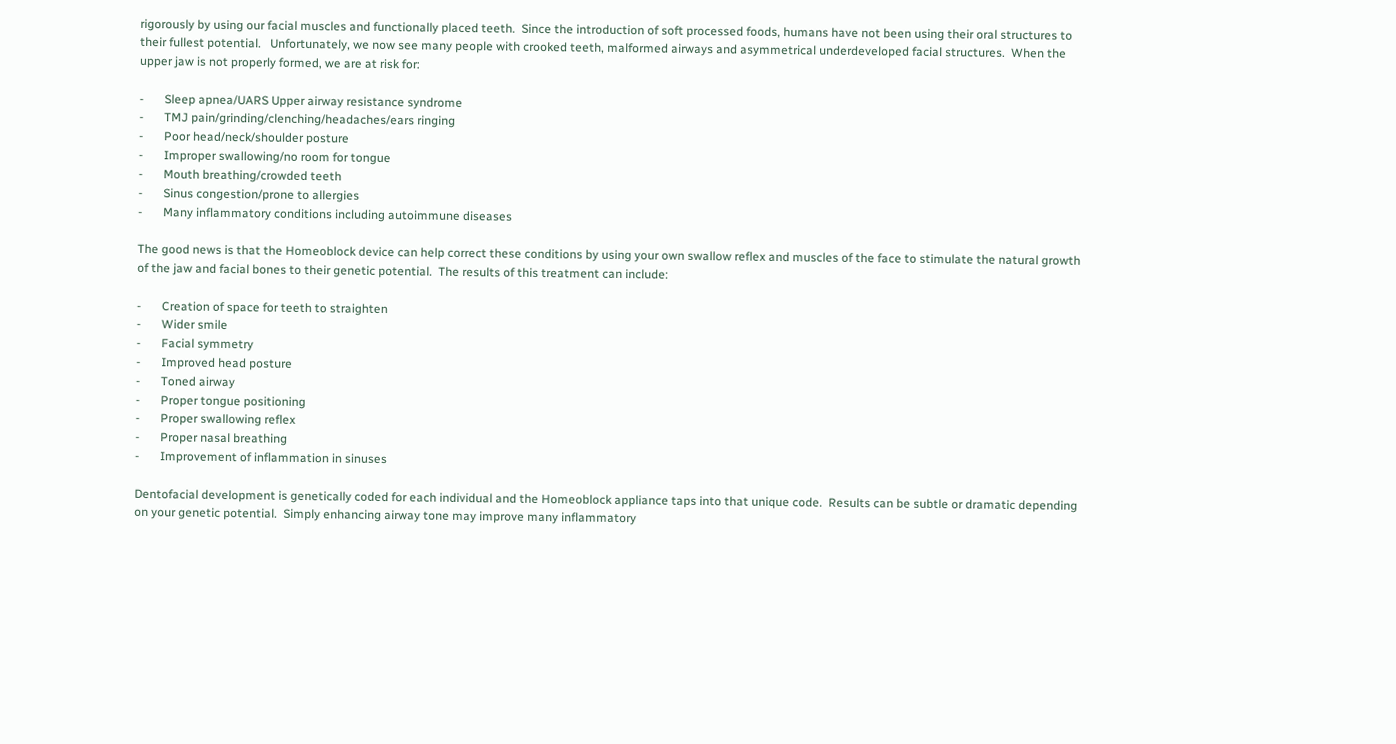rigorously by using our facial muscles and functionally placed teeth.  Since the introduction of soft processed foods, humans have not been using their oral structures to their fullest potential.   Unfortunately, we now see many people with crooked teeth, malformed airways and asymmetrical underdeveloped facial structures.  When the upper jaw is not properly formed, we are at risk for:

-       Sleep apnea/UARS Upper airway resistance syndrome
-       TMJ pain/grinding/clenching/headaches/ears ringing
-       Poor head/neck/shoulder posture
-       Improper swallowing/no room for tongue
-       Mouth breathing/crowded teeth
-       Sinus congestion/prone to allergies
-       Many inflammatory conditions including autoimmune diseases

The good news is that the Homeoblock device can help correct these conditions by using your own swallow reflex and muscles of the face to stimulate the natural growth of the jaw and facial bones to their genetic potential.  The results of this treatment can include:

-       Creation of space for teeth to straighten
-       Wider smile
-       Facial symmetry
-       Improved head posture
-       Toned airway
-       Proper tongue positioning
-       Proper swallowing reflex
-       Proper nasal breathing
-       Improvement of inflammation in sinuses

Dentofacial development is genetically coded for each individual and the Homeoblock appliance taps into that unique code.  Results can be subtle or dramatic depending on your genetic potential.  Simply enhancing airway tone may improve many inflammatory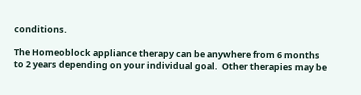conditions.

The Homeoblock appliance therapy can be anywhere from 6 months to 2 years depending on your individual goal.  Other therapies may be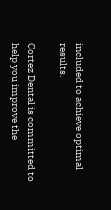included to achieve optimal results.

Cortez Dental is committed to help you improve the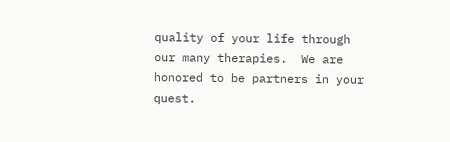quality of your life through our many therapies.  We are honored to be partners in your quest.